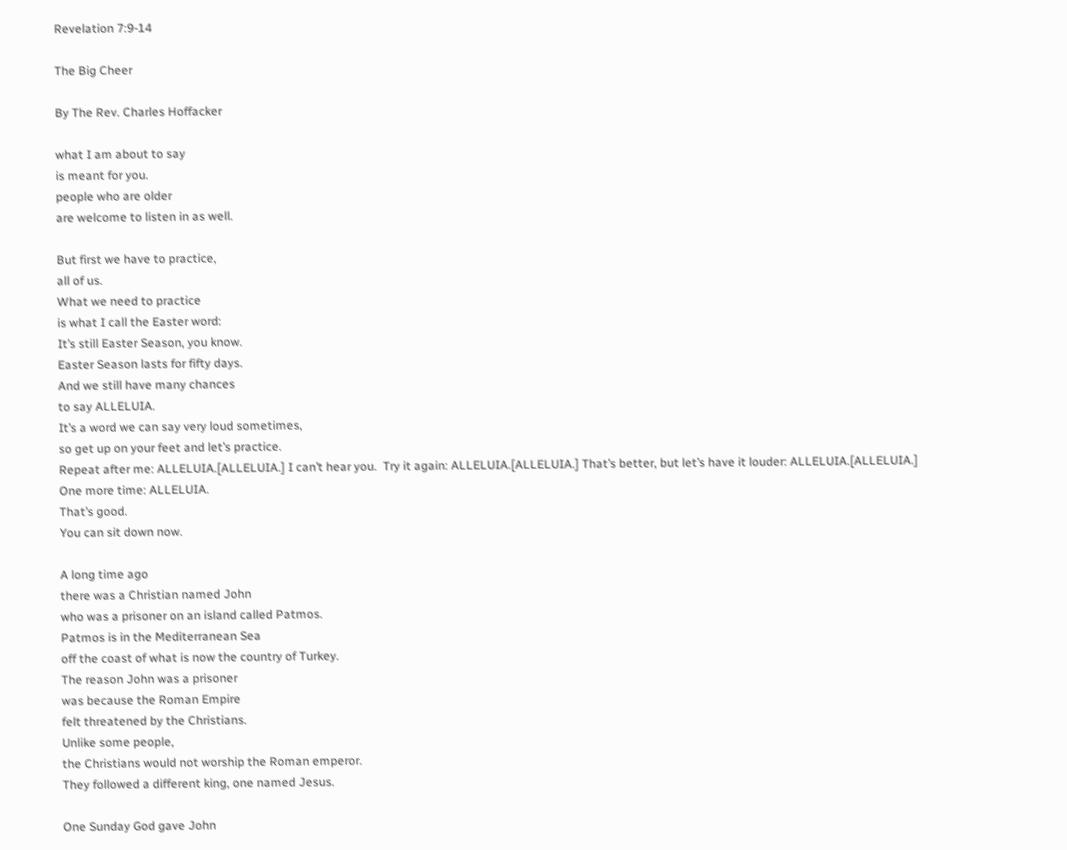Revelation 7:9-14

The Big Cheer

By The Rev. Charles Hoffacker

what I am about to say
is meant for you.
people who are older
are welcome to listen in as well.

But first we have to practice,
all of us.
What we need to practice
is what I call the Easter word:
It’s still Easter Season, you know.
Easter Season lasts for fifty days.
And we still have many chances
to say ALLELUIA.
It’s a word we can say very loud sometimes,
so get up on your feet and let’s practice.
Repeat after me: ALLELUIA.[ALLELUIA.] I can’t hear you.  Try it again: ALLELUIA.[ALLELUIA.] That’s better, but let’s have it louder: ALLELUIA.[ALLELUIA.] One more time: ALLELUIA.
That’s good.
You can sit down now.

A long time ago
there was a Christian named John
who was a prisoner on an island called Patmos.
Patmos is in the Mediterranean Sea
off the coast of what is now the country of Turkey.
The reason John was a prisoner
was because the Roman Empire
felt threatened by the Christians.
Unlike some people,
the Christians would not worship the Roman emperor.
They followed a different king, one named Jesus.

One Sunday God gave John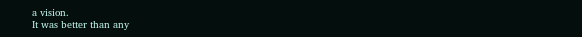a vision.
It was better than any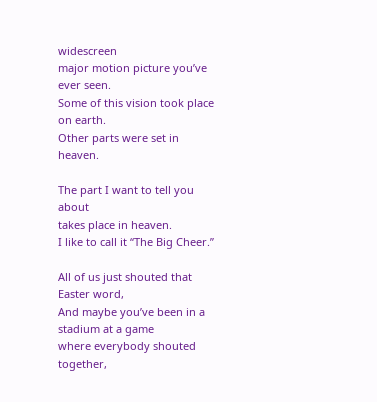widescreen
major motion picture you’ve ever seen.
Some of this vision took place on earth.
Other parts were set in heaven.

The part I want to tell you about
takes place in heaven.
I like to call it “The Big Cheer.”

All of us just shouted that Easter word,
And maybe you’ve been in a stadium at a game
where everybody shouted together,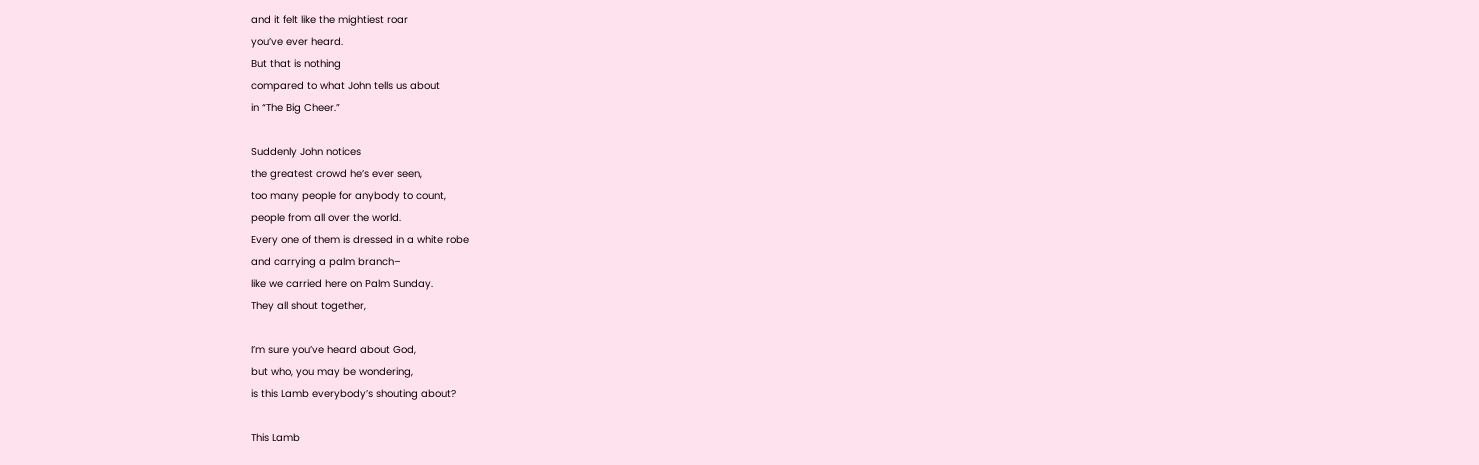and it felt like the mightiest roar
you’ve ever heard.
But that is nothing
compared to what John tells us about
in “The Big Cheer.”

Suddenly John notices
the greatest crowd he’s ever seen,
too many people for anybody to count,
people from all over the world.
Every one of them is dressed in a white robe
and carrying a palm branch–
like we carried here on Palm Sunday.
They all shout together,

I’m sure you’ve heard about God,
but who, you may be wondering,
is this Lamb everybody’s shouting about?

This Lamb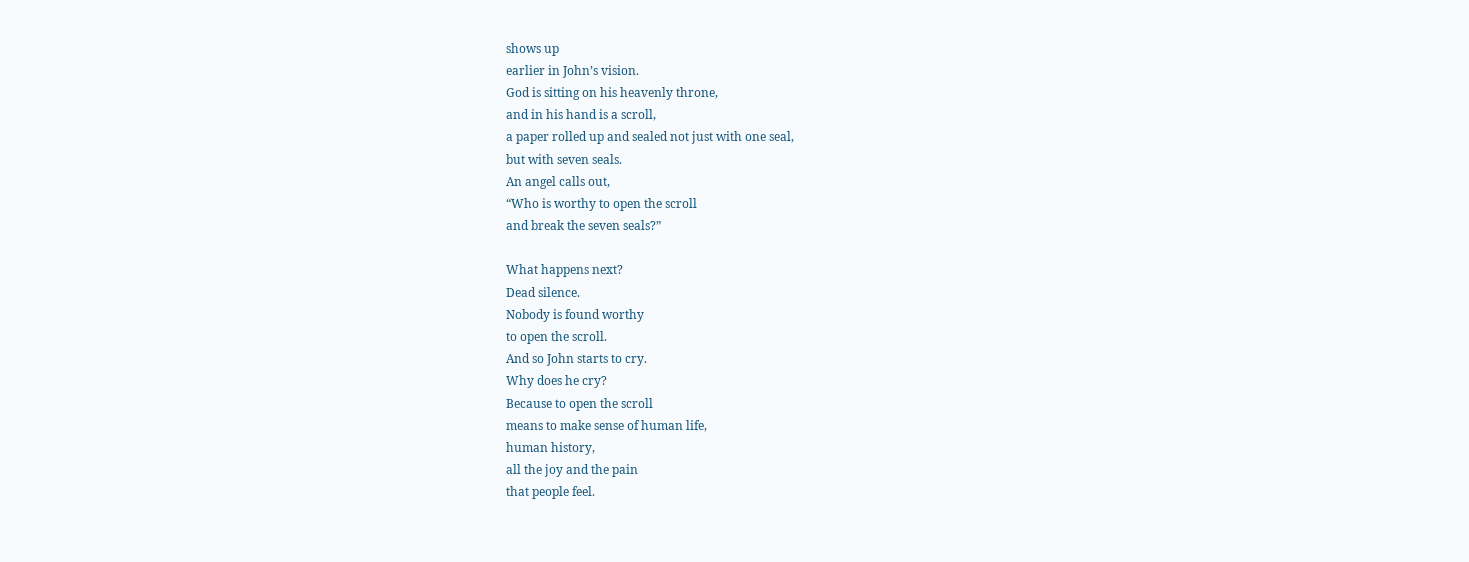shows up
earlier in John’s vision.
God is sitting on his heavenly throne,
and in his hand is a scroll,
a paper rolled up and sealed not just with one seal,
but with seven seals.
An angel calls out,
“Who is worthy to open the scroll
and break the seven seals?”

What happens next?
Dead silence.
Nobody is found worthy
to open the scroll.
And so John starts to cry.
Why does he cry?
Because to open the scroll
means to make sense of human life,
human history,
all the joy and the pain
that people feel.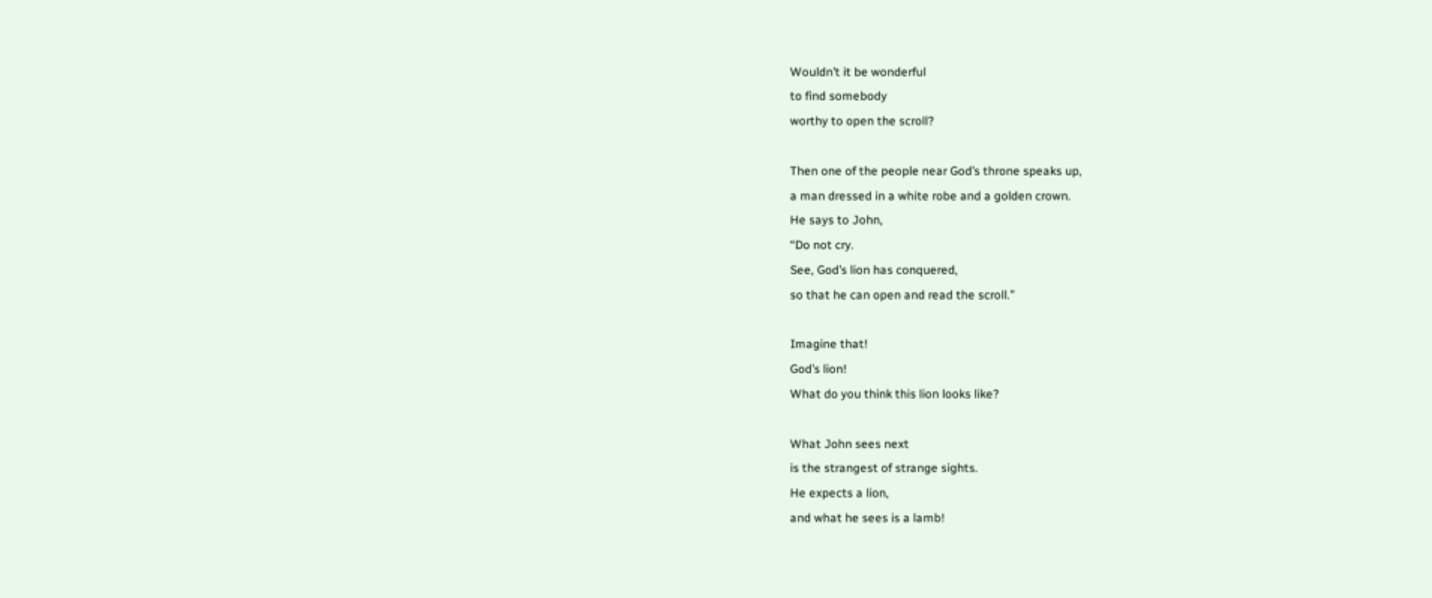Wouldn’t it be wonderful
to find somebody
worthy to open the scroll?

Then one of the people near God’s throne speaks up,
a man dressed in a white robe and a golden crown.
He says to John,
“Do not cry.
See, God’s lion has conquered,
so that he can open and read the scroll.”

Imagine that!
God’s lion!
What do you think this lion looks like?

What John sees next
is the strangest of strange sights.
He expects a lion,
and what he sees is a lamb!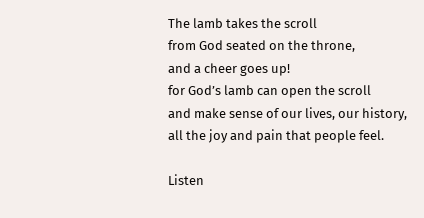The lamb takes the scroll
from God seated on the throne,
and a cheer goes up!
for God’s lamb can open the scroll
and make sense of our lives, our history,
all the joy and pain that people feel.

Listen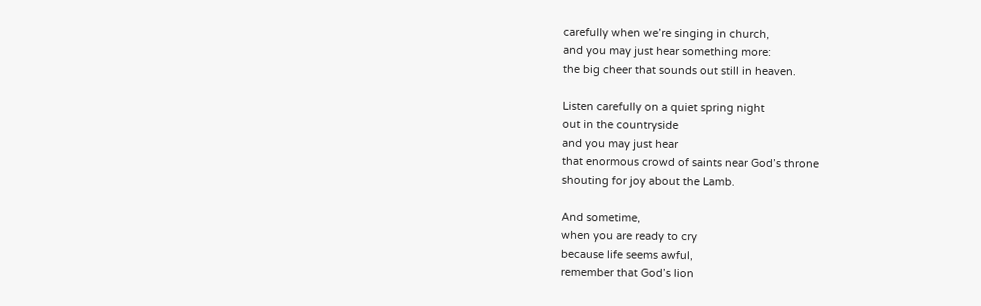carefully when we’re singing in church,
and you may just hear something more:
the big cheer that sounds out still in heaven.

Listen carefully on a quiet spring night
out in the countryside
and you may just hear
that enormous crowd of saints near God’s throne
shouting for joy about the Lamb.

And sometime,
when you are ready to cry
because life seems awful,
remember that God’s lion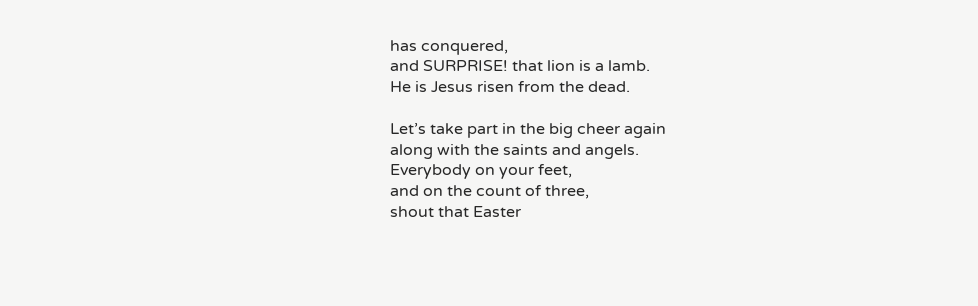has conquered,
and SURPRISE! that lion is a lamb.
He is Jesus risen from the dead.

Let’s take part in the big cheer again
along with the saints and angels.
Everybody on your feet,
and on the count of three,
shout that Easter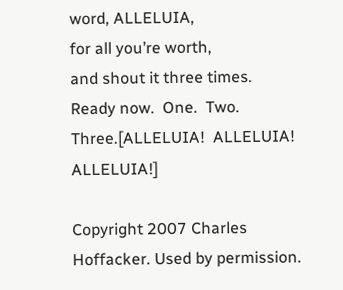word, ALLELUIA,
for all you’re worth,
and shout it three times.
Ready now.  One.  Two.  Three.[ALLELUIA!  ALLELUIA!  ALLELUIA!]

Copyright 2007 Charles Hoffacker. Used by permission.